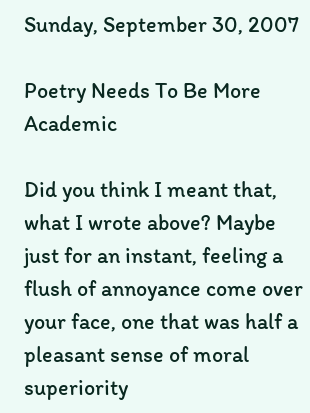Sunday, September 30, 2007

Poetry Needs To Be More Academic

Did you think I meant that, what I wrote above? Maybe just for an instant, feeling a flush of annoyance come over your face, one that was half a pleasant sense of moral superiority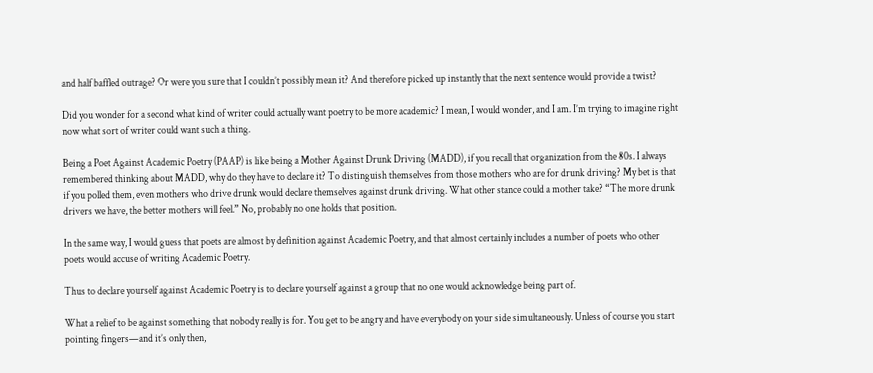and half baffled outrage? Or were you sure that I couldn’t possibly mean it? And therefore picked up instantly that the next sentence would provide a twist?

Did you wonder for a second what kind of writer could actually want poetry to be more academic? I mean, I would wonder, and I am. I’m trying to imagine right now what sort of writer could want such a thing.

Being a Poet Against Academic Poetry (PAAP) is like being a Mother Against Drunk Driving (MADD), if you recall that organization from the 80s. I always remembered thinking about MADD, why do they have to declare it? To distinguish themselves from those mothers who are for drunk driving? My bet is that if you polled them, even mothers who drive drunk would declare themselves against drunk driving. What other stance could a mother take? “The more drunk drivers we have, the better mothers will feel.” No, probably no one holds that position.

In the same way, I would guess that poets are almost by definition against Academic Poetry, and that almost certainly includes a number of poets who other poets would accuse of writing Academic Poetry.

Thus to declare yourself against Academic Poetry is to declare yourself against a group that no one would acknowledge being part of.

What a relief to be against something that nobody really is for. You get to be angry and have everybody on your side simultaneously. Unless of course you start pointing fingers—and it’s only then,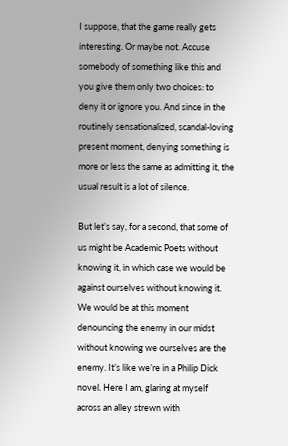I suppose, that the game really gets interesting. Or maybe not. Accuse somebody of something like this and you give them only two choices: to deny it or ignore you. And since in the routinely sensationalized, scandal-loving present moment, denying something is more or less the same as admitting it, the usual result is a lot of silence.

But let’s say, for a second, that some of us might be Academic Poets without knowing it, in which case we would be against ourselves without knowing it. We would be at this moment denouncing the enemy in our midst without knowing we ourselves are the enemy. It’s like we’re in a Philip Dick novel. Here I am, glaring at myself across an alley strewn with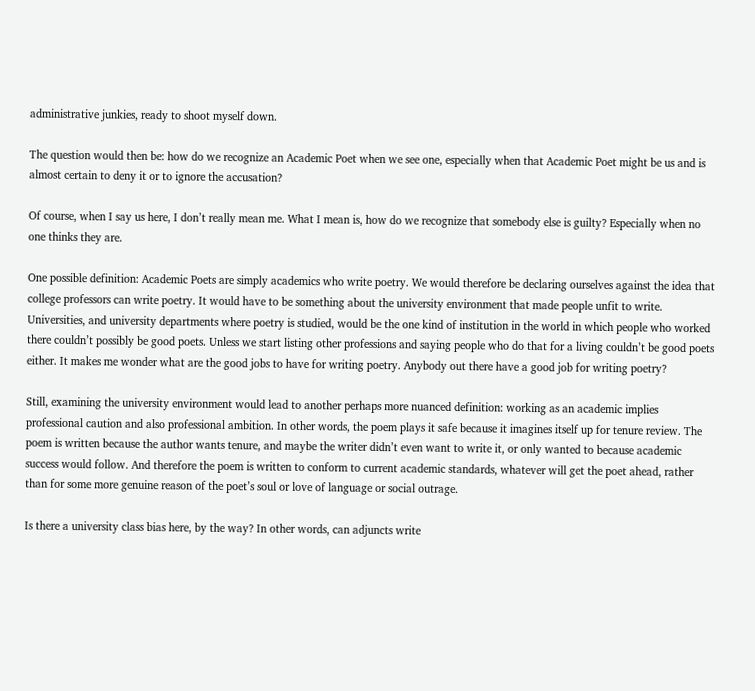administrative junkies, ready to shoot myself down.

The question would then be: how do we recognize an Academic Poet when we see one, especially when that Academic Poet might be us and is almost certain to deny it or to ignore the accusation?

Of course, when I say us here, I don’t really mean me. What I mean is, how do we recognize that somebody else is guilty? Especially when no one thinks they are.

One possible definition: Academic Poets are simply academics who write poetry. We would therefore be declaring ourselves against the idea that college professors can write poetry. It would have to be something about the university environment that made people unfit to write. Universities, and university departments where poetry is studied, would be the one kind of institution in the world in which people who worked there couldn’t possibly be good poets. Unless we start listing other professions and saying people who do that for a living couldn’t be good poets either. It makes me wonder what are the good jobs to have for writing poetry. Anybody out there have a good job for writing poetry?

Still, examining the university environment would lead to another perhaps more nuanced definition: working as an academic implies professional caution and also professional ambition. In other words, the poem plays it safe because it imagines itself up for tenure review. The poem is written because the author wants tenure, and maybe the writer didn’t even want to write it, or only wanted to because academic success would follow. And therefore the poem is written to conform to current academic standards, whatever will get the poet ahead, rather than for some more genuine reason of the poet’s soul or love of language or social outrage.

Is there a university class bias here, by the way? In other words, can adjuncts write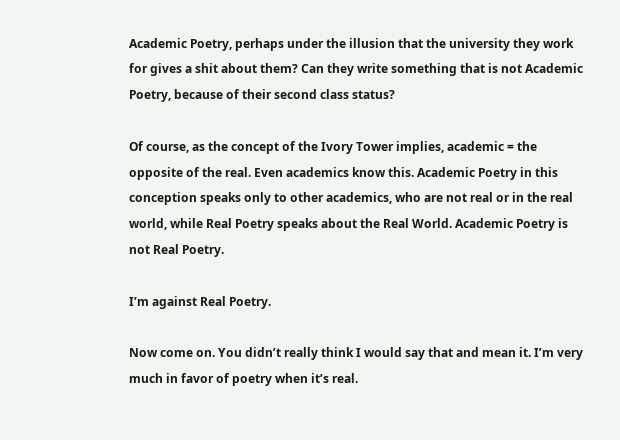Academic Poetry, perhaps under the illusion that the university they work for gives a shit about them? Can they write something that is not Academic Poetry, because of their second class status?

Of course, as the concept of the Ivory Tower implies, academic = the opposite of the real. Even academics know this. Academic Poetry in this conception speaks only to other academics, who are not real or in the real world, while Real Poetry speaks about the Real World. Academic Poetry is not Real Poetry.

I’m against Real Poetry.

Now come on. You didn’t really think I would say that and mean it. I’m very much in favor of poetry when it’s real.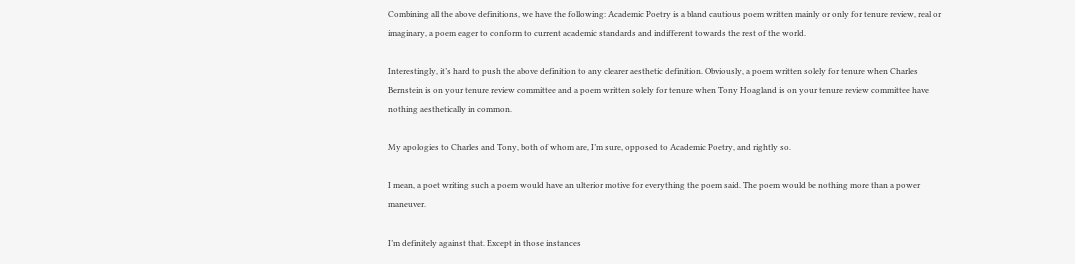Combining all the above definitions, we have the following: Academic Poetry is a bland cautious poem written mainly or only for tenure review, real or imaginary, a poem eager to conform to current academic standards and indifferent towards the rest of the world.

Interestingly, it’s hard to push the above definition to any clearer aesthetic definition. Obviously, a poem written solely for tenure when Charles Bernstein is on your tenure review committee and a poem written solely for tenure when Tony Hoagland is on your tenure review committee have nothing aesthetically in common.

My apologies to Charles and Tony, both of whom are, I’m sure, opposed to Academic Poetry, and rightly so.

I mean, a poet writing such a poem would have an ulterior motive for everything the poem said. The poem would be nothing more than a power maneuver.

I’m definitely against that. Except in those instances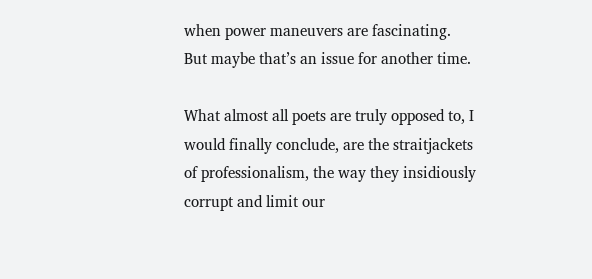when power maneuvers are fascinating. But maybe that’s an issue for another time.

What almost all poets are truly opposed to, I would finally conclude, are the straitjackets of professionalism, the way they insidiously corrupt and limit our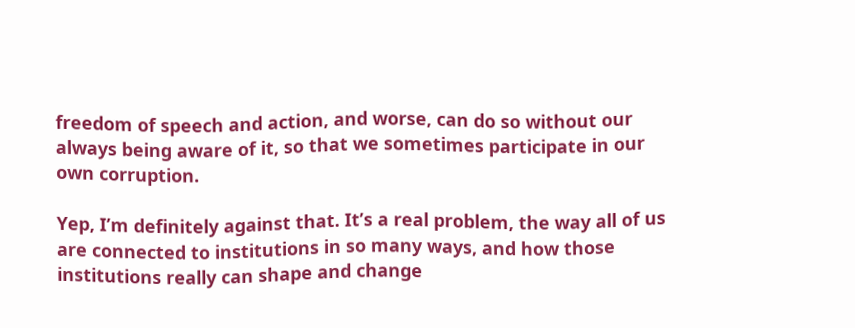freedom of speech and action, and worse, can do so without our always being aware of it, so that we sometimes participate in our own corruption.

Yep, I’m definitely against that. It’s a real problem, the way all of us are connected to institutions in so many ways, and how those institutions really can shape and change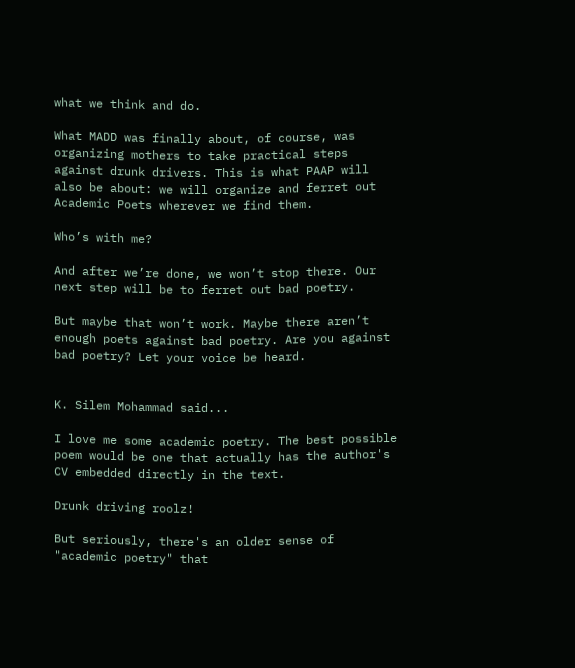what we think and do.

What MADD was finally about, of course, was organizing mothers to take practical steps against drunk drivers. This is what PAAP will also be about: we will organize and ferret out Academic Poets wherever we find them.

Who’s with me?

And after we’re done, we won’t stop there. Our next step will be to ferret out bad poetry.

But maybe that won’t work. Maybe there aren’t enough poets against bad poetry. Are you against bad poetry? Let your voice be heard.


K. Silem Mohammad said...

I love me some academic poetry. The best possible poem would be one that actually has the author's CV embedded directly in the text.

Drunk driving roolz!

But seriously, there's an older sense of "academic poetry" that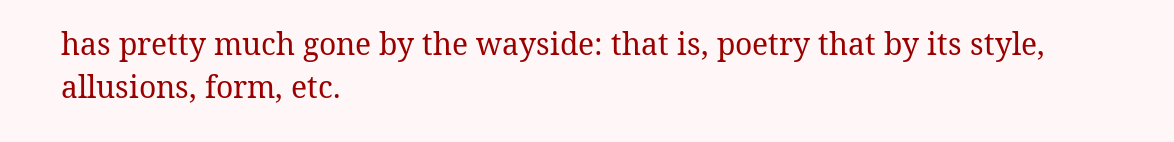has pretty much gone by the wayside: that is, poetry that by its style, allusions, form, etc.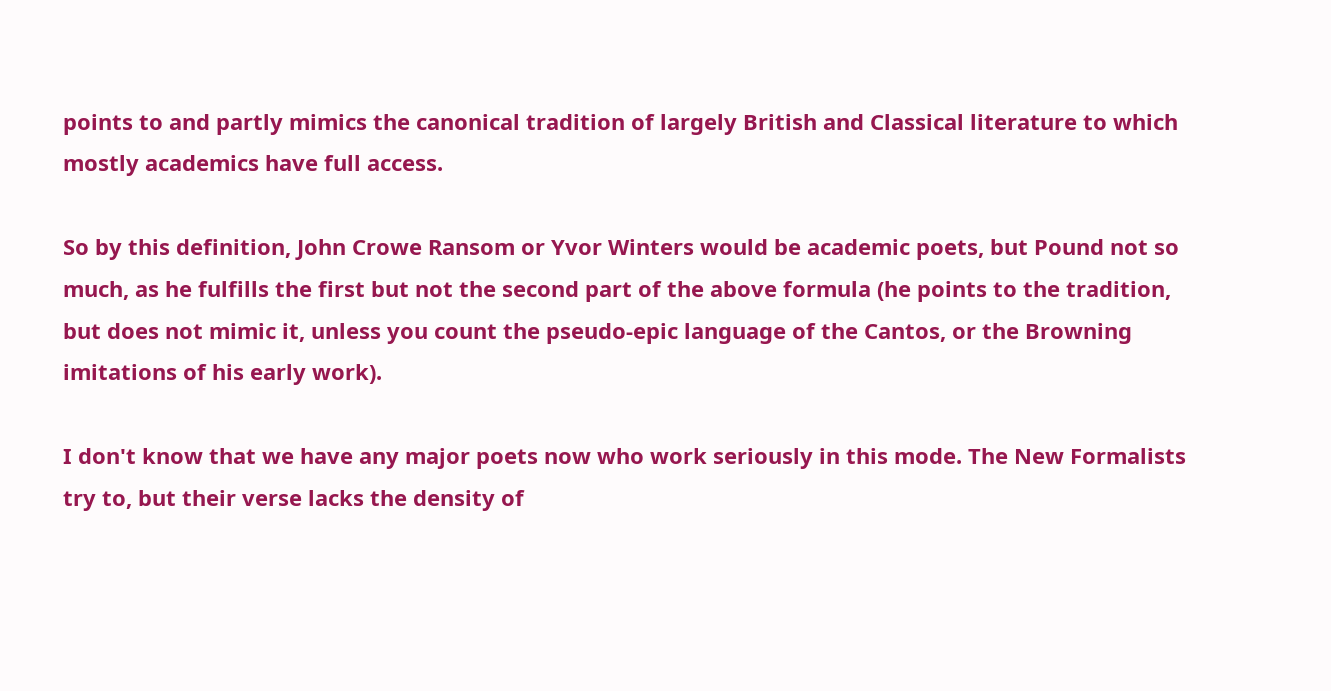points to and partly mimics the canonical tradition of largely British and Classical literature to which mostly academics have full access.

So by this definition, John Crowe Ransom or Yvor Winters would be academic poets, but Pound not so much, as he fulfills the first but not the second part of the above formula (he points to the tradition, but does not mimic it, unless you count the pseudo-epic language of the Cantos, or the Browning imitations of his early work).

I don't know that we have any major poets now who work seriously in this mode. The New Formalists try to, but their verse lacks the density of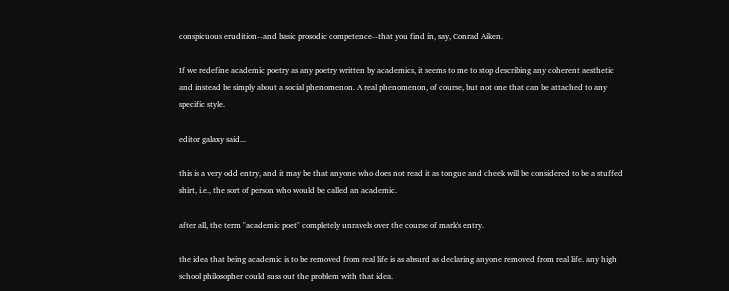conspicuous erudition--and basic prosodic competence--that you find in, say, Conrad Aiken.

If we redefine academic poetry as any poetry written by academics, it seems to me to stop describing any coherent aesthetic and instead be simply about a social phenomenon. A real phenomenon, of course, but not one that can be attached to any specific style.

editor galaxy said...

this is a very odd entry, and it may be that anyone who does not read it as tongue and cheek will be considered to be a stuffed shirt, i.e., the sort of person who would be called an academic.

after all, the term "academic poet" completely unravels over the course of mark's entry.

the idea that being academic is to be removed from real life is as absurd as declaring anyone removed from real life. any high school philosopher could suss out the problem with that idea.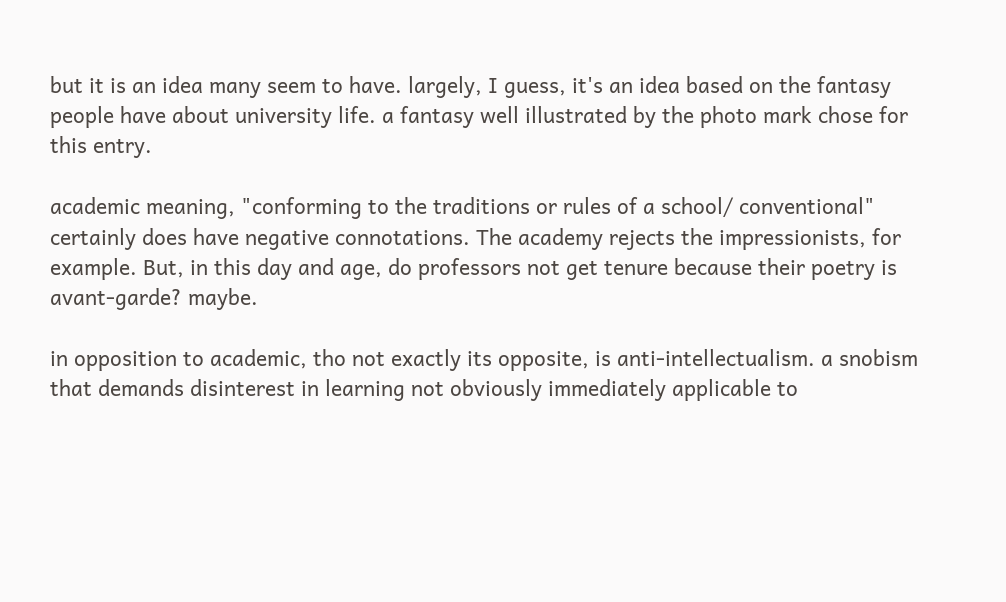but it is an idea many seem to have. largely, I guess, it's an idea based on the fantasy people have about university life. a fantasy well illustrated by the photo mark chose for this entry.

academic meaning, "conforming to the traditions or rules of a school/ conventional" certainly does have negative connotations. The academy rejects the impressionists, for example. But, in this day and age, do professors not get tenure because their poetry is avant-garde? maybe.

in opposition to academic, tho not exactly its opposite, is anti-intellectualism. a snobism that demands disinterest in learning not obviously immediately applicable to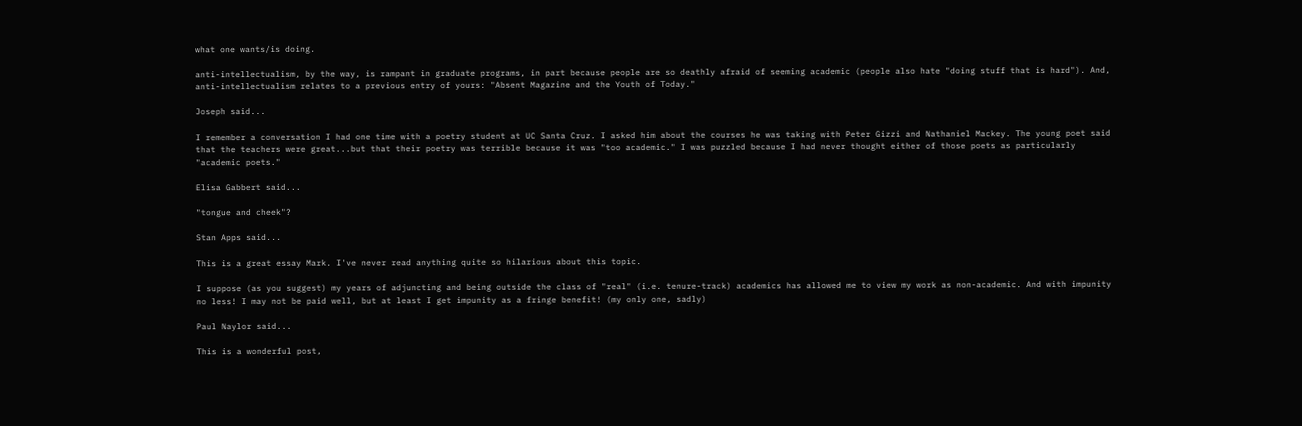what one wants/is doing.

anti-intellectualism, by the way, is rampant in graduate programs, in part because people are so deathly afraid of seeming academic (people also hate "doing stuff that is hard"). And, anti-intellectualism relates to a previous entry of yours: "Absent Magazine and the Youth of Today."

Joseph said...

I remember a conversation I had one time with a poetry student at UC Santa Cruz. I asked him about the courses he was taking with Peter Gizzi and Nathaniel Mackey. The young poet said that the teachers were great...but that their poetry was terrible because it was "too academic." I was puzzled because I had never thought either of those poets as particularly "academic poets."

Elisa Gabbert said...

"tongue and cheek"?

Stan Apps said...

This is a great essay Mark. I've never read anything quite so hilarious about this topic.

I suppose (as you suggest) my years of adjuncting and being outside the class of "real" (i.e. tenure-track) academics has allowed me to view my work as non-academic. And with impunity no less! I may not be paid well, but at least I get impunity as a fringe benefit! (my only one, sadly)

Paul Naylor said...

This is a wonderful post,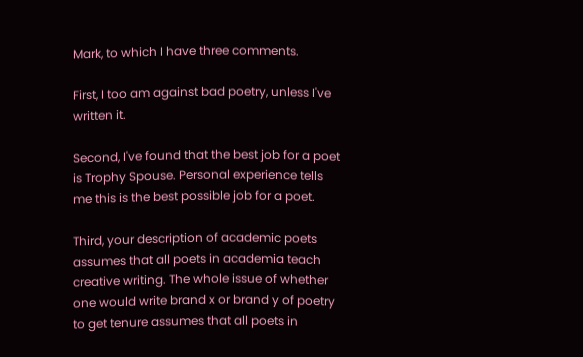Mark, to which I have three comments.

First, I too am against bad poetry, unless I've written it.

Second, I've found that the best job for a poet is Trophy Spouse. Personal experience tells me this is the best possible job for a poet.

Third, your description of academic poets assumes that all poets in academia teach creative writing. The whole issue of whether one would write brand x or brand y of poetry to get tenure assumes that all poets in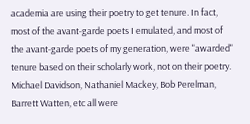academia are using their poetry to get tenure. In fact, most of the avant-garde poets I emulated, and most of the avant-garde poets of my generation, were "awarded" tenure based on their scholarly work, not on their poetry. Michael Davidson, Nathaniel Mackey, Bob Perelman, Barrett Watten, etc all were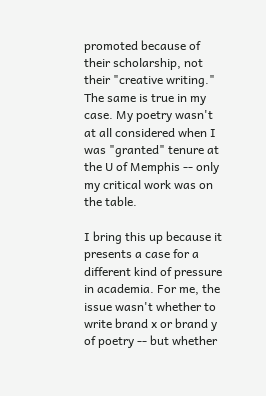promoted because of their scholarship, not their "creative writing." The same is true in my case. My poetry wasn't at all considered when I was "granted" tenure at the U of Memphis -- only my critical work was on the table.

I bring this up because it presents a case for a different kind of pressure in academia. For me, the issue wasn't whether to write brand x or brand y of poetry -- but whether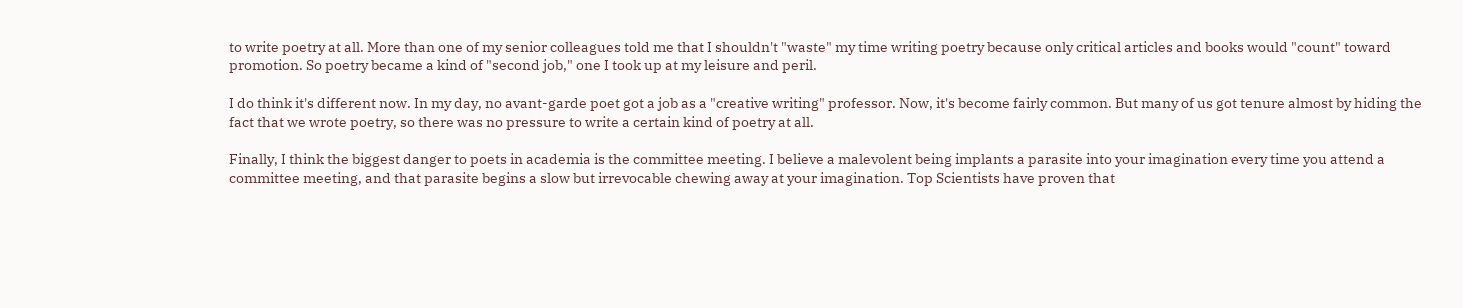to write poetry at all. More than one of my senior colleagues told me that I shouldn't "waste" my time writing poetry because only critical articles and books would "count" toward promotion. So poetry became a kind of "second job," one I took up at my leisure and peril.

I do think it's different now. In my day, no avant-garde poet got a job as a "creative writing" professor. Now, it's become fairly common. But many of us got tenure almost by hiding the fact that we wrote poetry, so there was no pressure to write a certain kind of poetry at all.

Finally, I think the biggest danger to poets in academia is the committee meeting. I believe a malevolent being implants a parasite into your imagination every time you attend a committee meeting, and that parasite begins a slow but irrevocable chewing away at your imagination. Top Scientists have proven that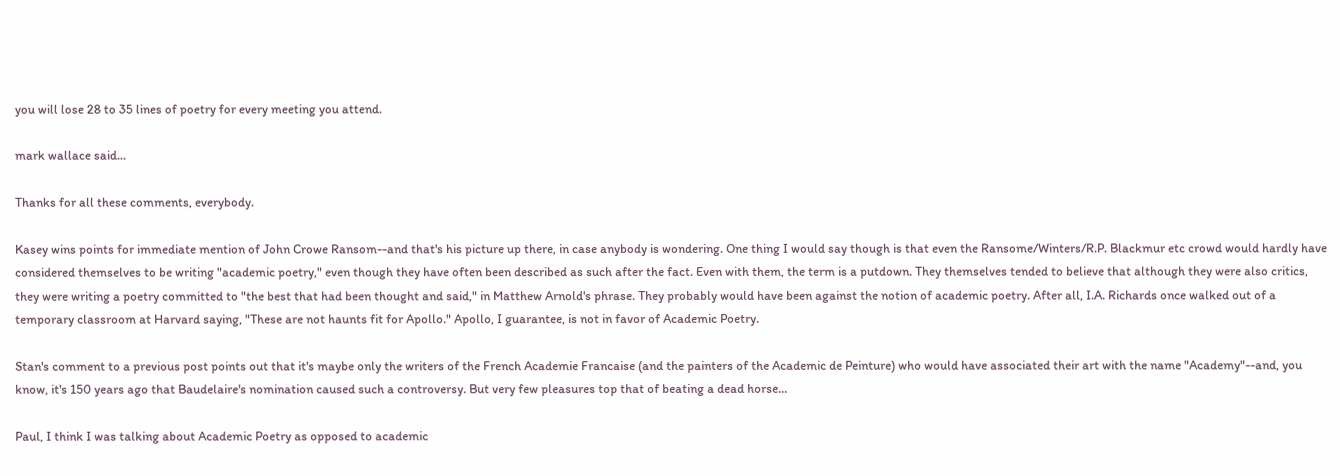you will lose 28 to 35 lines of poetry for every meeting you attend.

mark wallace said...

Thanks for all these comments, everybody.

Kasey wins points for immediate mention of John Crowe Ransom--and that's his picture up there, in case anybody is wondering. One thing I would say though is that even the Ransome/Winters/R.P. Blackmur etc crowd would hardly have considered themselves to be writing "academic poetry," even though they have often been described as such after the fact. Even with them, the term is a putdown. They themselves tended to believe that although they were also critics, they were writing a poetry committed to "the best that had been thought and said," in Matthew Arnold's phrase. They probably would have been against the notion of academic poetry. After all, I.A. Richards once walked out of a temporary classroom at Harvard saying, "These are not haunts fit for Apollo." Apollo, I guarantee, is not in favor of Academic Poetry.

Stan's comment to a previous post points out that it's maybe only the writers of the French Academie Francaise (and the painters of the Academic de Peinture) who would have associated their art with the name "Academy"--and, you know, it's 150 years ago that Baudelaire's nomination caused such a controversy. But very few pleasures top that of beating a dead horse...

Paul, I think I was talking about Academic Poetry as opposed to academic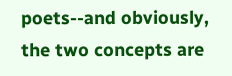poets--and obviously, the two concepts are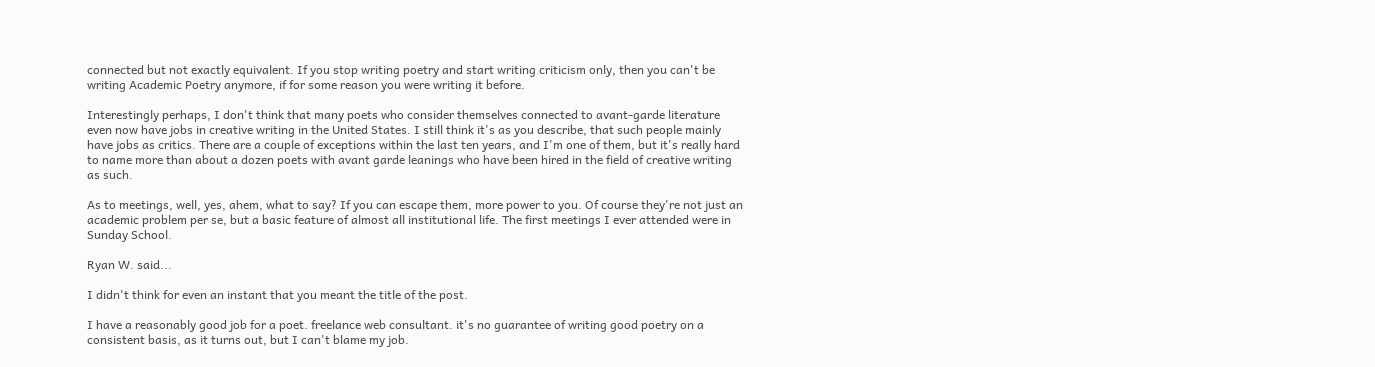connected but not exactly equivalent. If you stop writing poetry and start writing criticism only, then you can't be writing Academic Poetry anymore, if for some reason you were writing it before.

Interestingly perhaps, I don't think that many poets who consider themselves connected to avant-garde literature even now have jobs in creative writing in the United States. I still think it's as you describe, that such people mainly have jobs as critics. There are a couple of exceptions within the last ten years, and I'm one of them, but it's really hard to name more than about a dozen poets with avant garde leanings who have been hired in the field of creative writing as such.

As to meetings, well, yes, ahem, what to say? If you can escape them, more power to you. Of course they're not just an academic problem per se, but a basic feature of almost all institutional life. The first meetings I ever attended were in Sunday School.

Ryan W. said...

I didn't think for even an instant that you meant the title of the post.

I have a reasonably good job for a poet. freelance web consultant. it's no guarantee of writing good poetry on a consistent basis, as it turns out, but I can't blame my job.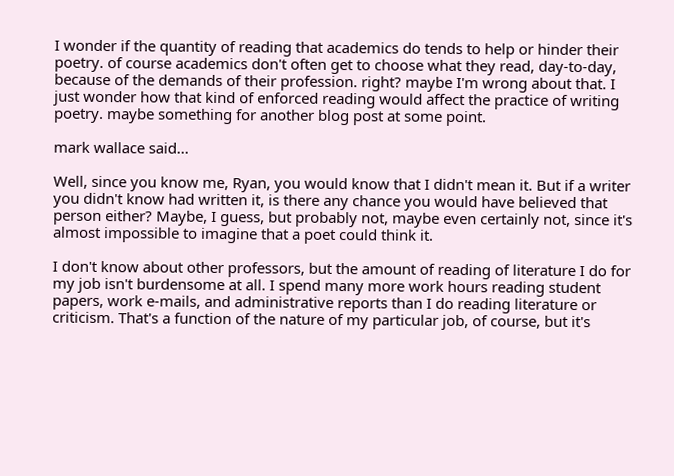I wonder if the quantity of reading that academics do tends to help or hinder their poetry. of course academics don't often get to choose what they read, day-to-day, because of the demands of their profession. right? maybe I'm wrong about that. I just wonder how that kind of enforced reading would affect the practice of writing poetry. maybe something for another blog post at some point.

mark wallace said...

Well, since you know me, Ryan, you would know that I didn't mean it. But if a writer you didn't know had written it, is there any chance you would have believed that person either? Maybe, I guess, but probably not, maybe even certainly not, since it's almost impossible to imagine that a poet could think it.

I don't know about other professors, but the amount of reading of literature I do for my job isn't burdensome at all. I spend many more work hours reading student papers, work e-mails, and administrative reports than I do reading literature or criticism. That's a function of the nature of my particular job, of course, but it's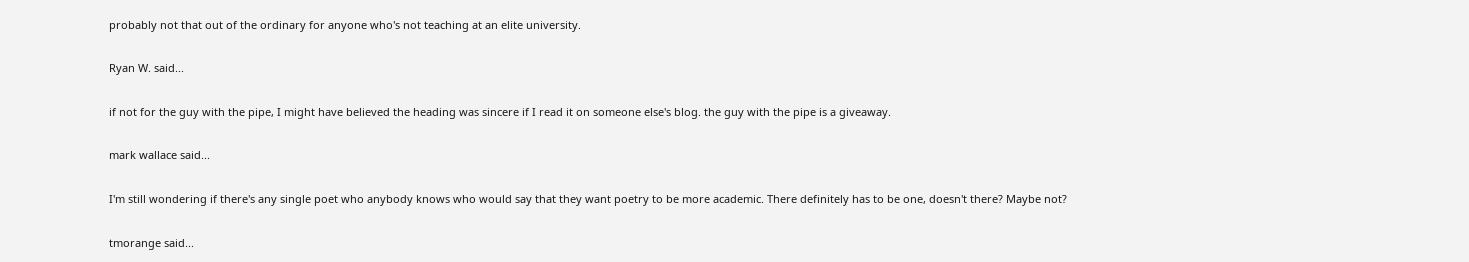probably not that out of the ordinary for anyone who's not teaching at an elite university.

Ryan W. said...

if not for the guy with the pipe, I might have believed the heading was sincere if I read it on someone else's blog. the guy with the pipe is a giveaway.

mark wallace said...

I'm still wondering if there's any single poet who anybody knows who would say that they want poetry to be more academic. There definitely has to be one, doesn't there? Maybe not?

tmorange said...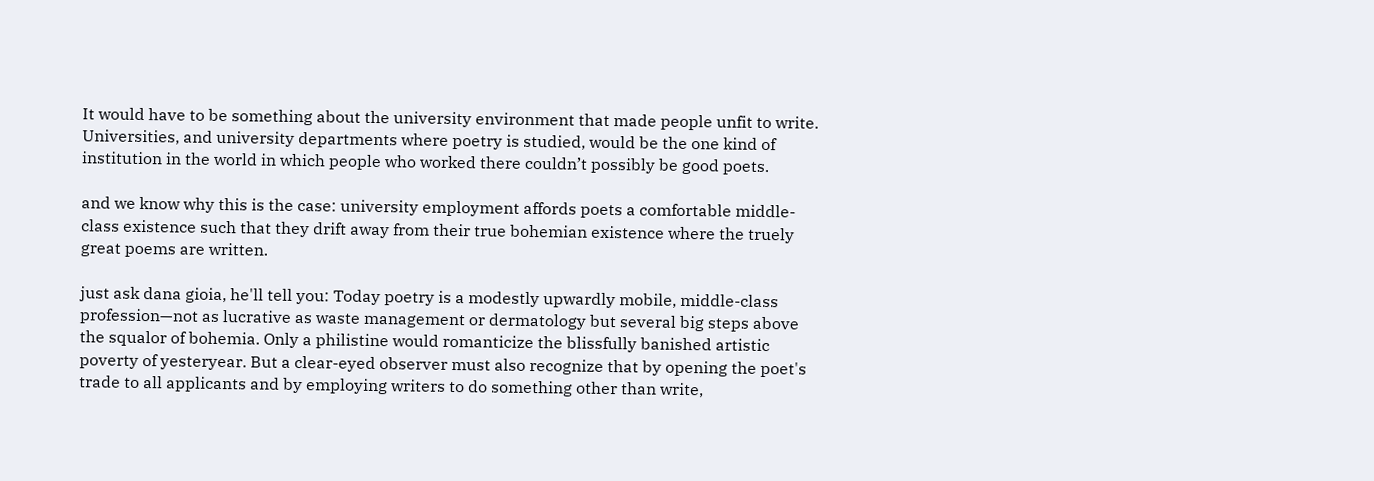It would have to be something about the university environment that made people unfit to write. Universities, and university departments where poetry is studied, would be the one kind of institution in the world in which people who worked there couldn’t possibly be good poets.

and we know why this is the case: university employment affords poets a comfortable middle-class existence such that they drift away from their true bohemian existence where the truely great poems are written.

just ask dana gioia, he'll tell you: Today poetry is a modestly upwardly mobile, middle-class profession—not as lucrative as waste management or dermatology but several big steps above the squalor of bohemia. Only a philistine would romanticize the blissfully banished artistic poverty of yesteryear. But a clear-eyed observer must also recognize that by opening the poet's trade to all applicants and by employing writers to do something other than write,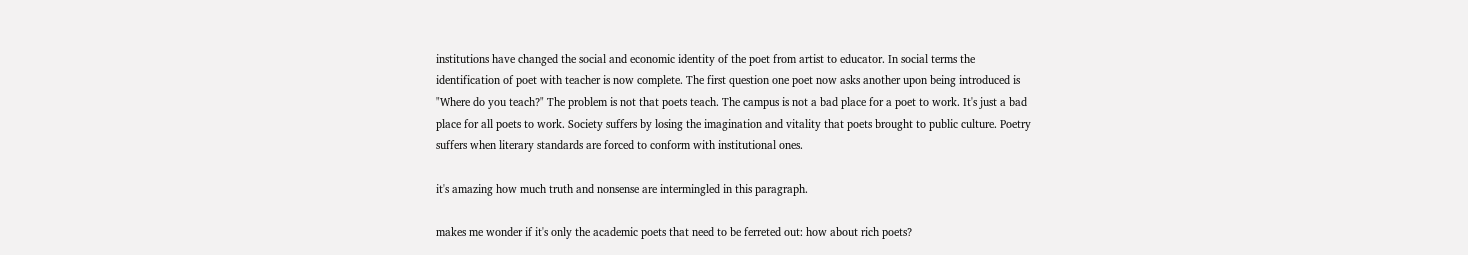institutions have changed the social and economic identity of the poet from artist to educator. In social terms the identification of poet with teacher is now complete. The first question one poet now asks another upon being introduced is "Where do you teach?" The problem is not that poets teach. The campus is not a bad place for a poet to work. It's just a bad place for all poets to work. Society suffers by losing the imagination and vitality that poets brought to public culture. Poetry suffers when literary standards are forced to conform with institutional ones.

it's amazing how much truth and nonsense are intermingled in this paragraph.

makes me wonder if it's only the academic poets that need to be ferreted out: how about rich poets?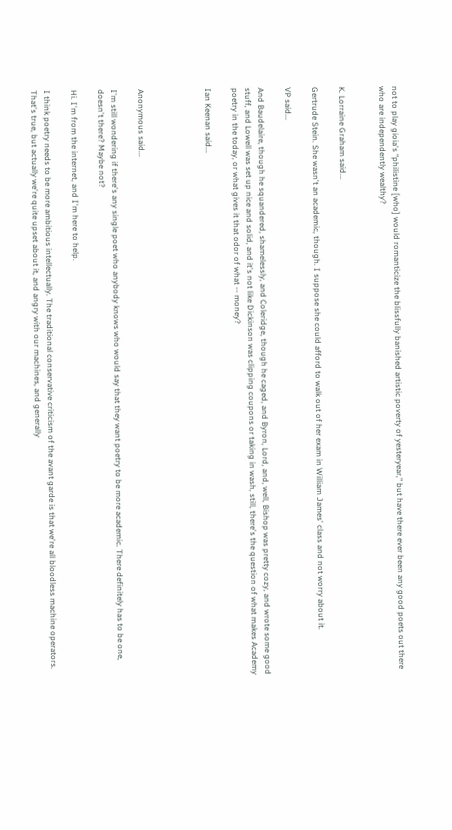not to play gioia's "philistine [who] would romanticize the blissfully banished artistic poverty of yesteryear," but have there ever been any good poets out there who are independently wealthy?


K. Lorraine Graham said...

Gertrude Stein. She wasn't an academic, though. I suppose she could afford to walk out of her exam in William James' class and not worry about it.

VP said...

And Baudelaire, though he squandered, shamelessly, and Coleridge, though he caged, and Byron, Lord, and, well, Bishop was pretty cozy, and wrote some good stuff, and Lowell was set up nice and solid, and it's not like Dickinson was clipping coupons or taking in wash, still, there's the question of what makes Academy poetry in the today, or what gives it that odor of what -- money?

Ian Keenan said...




Anonymous said...

I'm still wondering if there's any single poet who anybody knows who would say that they want poetry to be more academic. There definitely has to be one, doesn't there? Maybe not?

Hi. I'm from the internet, and I'm here to help.

I think poetry needs to be more ambitious intellectually. The traditional conservative criticism of the avant garde is that we're all bloodless machine operators. That's true, but actually we're quite upset about it, and angry with our machines, and generally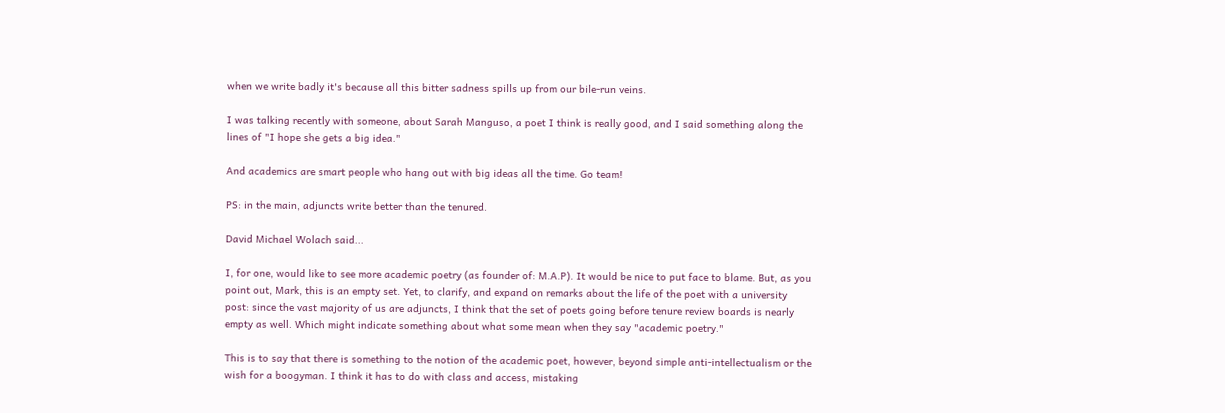when we write badly it's because all this bitter sadness spills up from our bile-run veins.

I was talking recently with someone, about Sarah Manguso, a poet I think is really good, and I said something along the lines of "I hope she gets a big idea."

And academics are smart people who hang out with big ideas all the time. Go team!

PS: in the main, adjuncts write better than the tenured.

David Michael Wolach said...

I, for one, would like to see more academic poetry (as founder of: M.A.P). It would be nice to put face to blame. But, as you point out, Mark, this is an empty set. Yet, to clarify, and expand on remarks about the life of the poet with a university post: since the vast majority of us are adjuncts, I think that the set of poets going before tenure review boards is nearly empty as well. Which might indicate something about what some mean when they say "academic poetry."

This is to say that there is something to the notion of the academic poet, however, beyond simple anti-intellectualism or the wish for a boogyman. I think it has to do with class and access, mistaking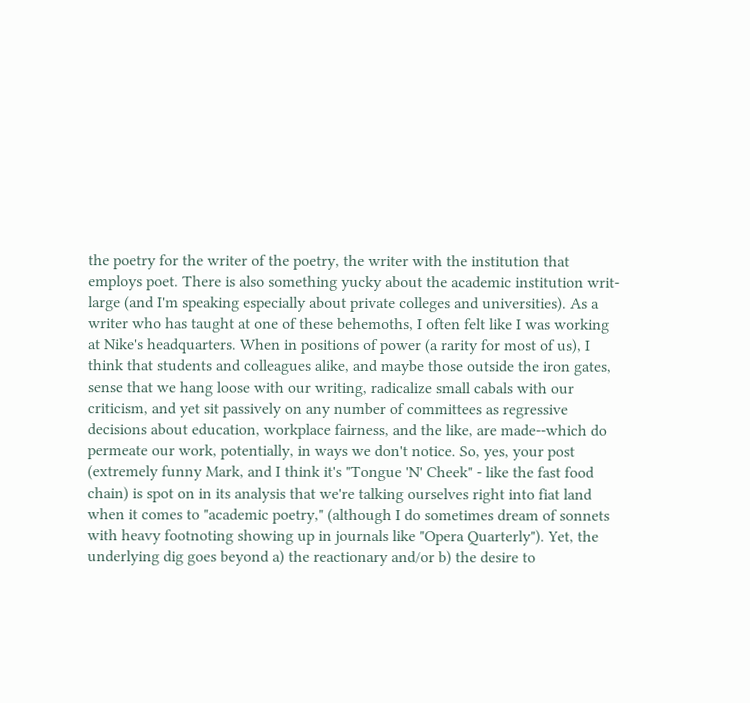the poetry for the writer of the poetry, the writer with the institution that employs poet. There is also something yucky about the academic institution writ-large (and I'm speaking especially about private colleges and universities). As a writer who has taught at one of these behemoths, I often felt like I was working at Nike's headquarters. When in positions of power (a rarity for most of us), I think that students and colleagues alike, and maybe those outside the iron gates, sense that we hang loose with our writing, radicalize small cabals with our criticism, and yet sit passively on any number of committees as regressive decisions about education, workplace fairness, and the like, are made--which do permeate our work, potentially, in ways we don't notice. So, yes, your post (extremely funny Mark, and I think it's "Tongue 'N' Cheek" - like the fast food chain) is spot on in its analysis that we're talking ourselves right into fiat land when it comes to "academic poetry," (although I do sometimes dream of sonnets with heavy footnoting showing up in journals like "Opera Quarterly"). Yet, the underlying dig goes beyond a) the reactionary and/or b) the desire to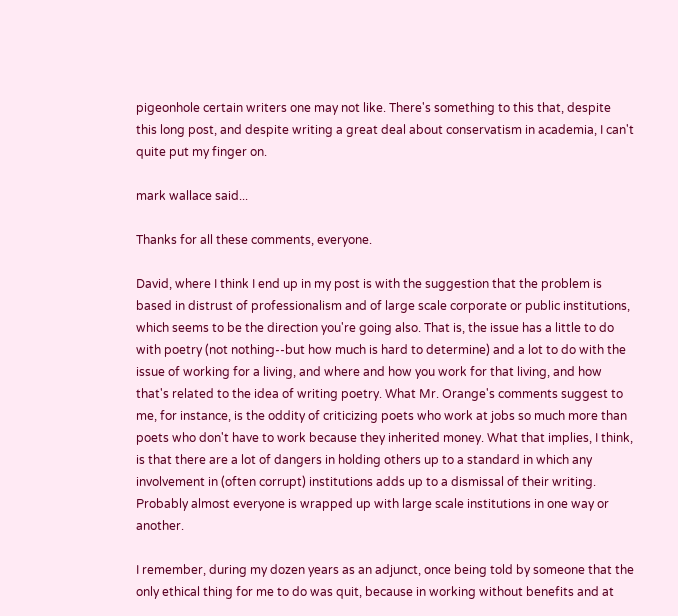pigeonhole certain writers one may not like. There's something to this that, despite this long post, and despite writing a great deal about conservatism in academia, I can't quite put my finger on.

mark wallace said...

Thanks for all these comments, everyone.

David, where I think I end up in my post is with the suggestion that the problem is based in distrust of professionalism and of large scale corporate or public institutions, which seems to be the direction you're going also. That is, the issue has a little to do with poetry (not nothing--but how much is hard to determine) and a lot to do with the issue of working for a living, and where and how you work for that living, and how that's related to the idea of writing poetry. What Mr. Orange's comments suggest to me, for instance, is the oddity of criticizing poets who work at jobs so much more than poets who don't have to work because they inherited money. What that implies, I think, is that there are a lot of dangers in holding others up to a standard in which any involvement in (often corrupt) institutions adds up to a dismissal of their writing. Probably almost everyone is wrapped up with large scale institutions in one way or another.

I remember, during my dozen years as an adjunct, once being told by someone that the only ethical thing for me to do was quit, because in working without benefits and at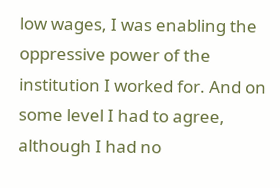low wages, I was enabling the oppressive power of the institution I worked for. And on some level I had to agree, although I had no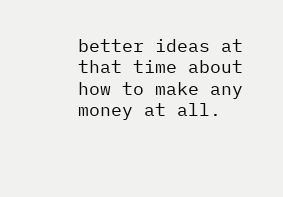better ideas at that time about how to make any money at all.